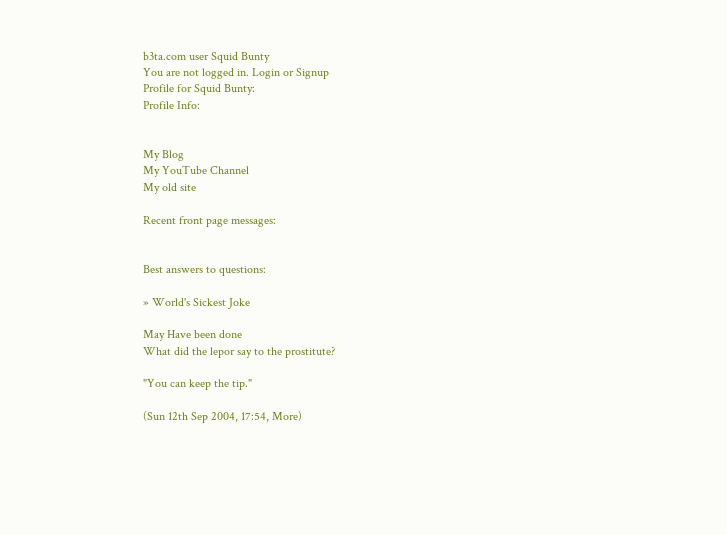b3ta.com user Squid Bunty
You are not logged in. Login or Signup
Profile for Squid Bunty:
Profile Info:


My Blog
My YouTube Channel
My old site

Recent front page messages:


Best answers to questions:

» World's Sickest Joke

May Have been done
What did the lepor say to the prostitute?

"You can keep the tip."

(Sun 12th Sep 2004, 17:54, More)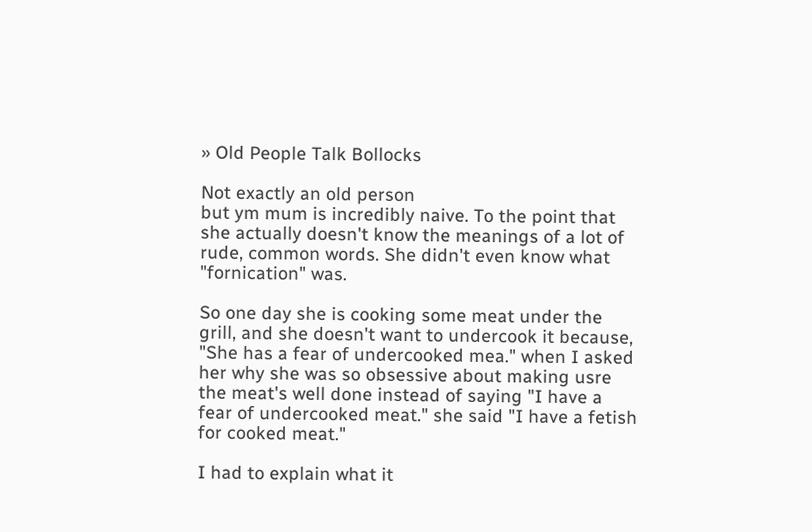» Old People Talk Bollocks

Not exactly an old person
but ym mum is incredibly naive. To the point that she actually doesn't know the meanings of a lot of rude, common words. She didn't even know what "fornication" was.

So one day she is cooking some meat under the grill, and she doesn't want to undercook it because, "She has a fear of undercooked mea." when I asked her why she was so obsessive about making usre the meat's well done instead of saying "I have a fear of undercooked meat." she said "I have a fetish for cooked meat."

I had to explain what it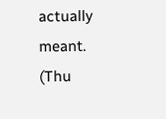actually meant.
(Thu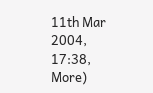11th Mar 2004, 17:38, More)